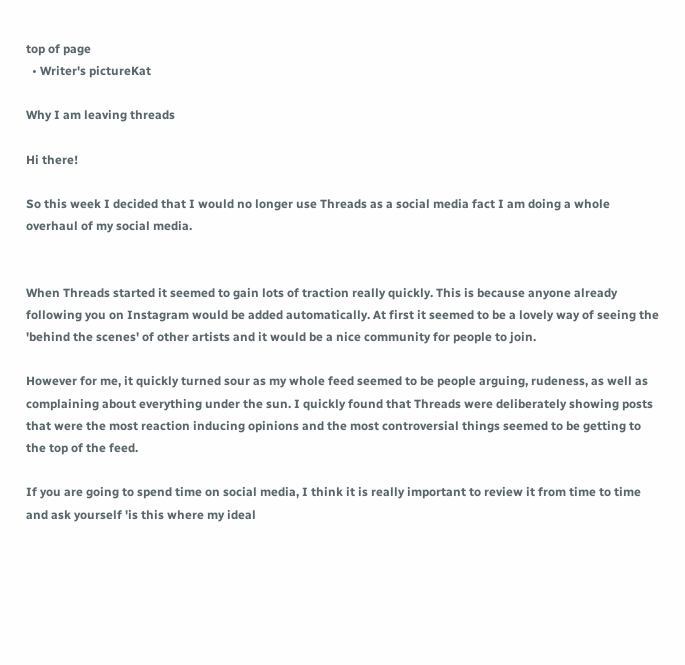top of page
  • Writer's pictureKat

Why I am leaving threads

Hi there!

So this week I decided that I would no longer use Threads as a social media fact I am doing a whole overhaul of my social media.


When Threads started it seemed to gain lots of traction really quickly. This is because anyone already following you on Instagram would be added automatically. At first it seemed to be a lovely way of seeing the 'behind the scenes' of other artists and it would be a nice community for people to join.

However for me, it quickly turned sour as my whole feed seemed to be people arguing, rudeness, as well as complaining about everything under the sun. I quickly found that Threads were deliberately showing posts that were the most reaction inducing opinions and the most controversial things seemed to be getting to the top of the feed.

If you are going to spend time on social media, I think it is really important to review it from time to time and ask yourself 'is this where my ideal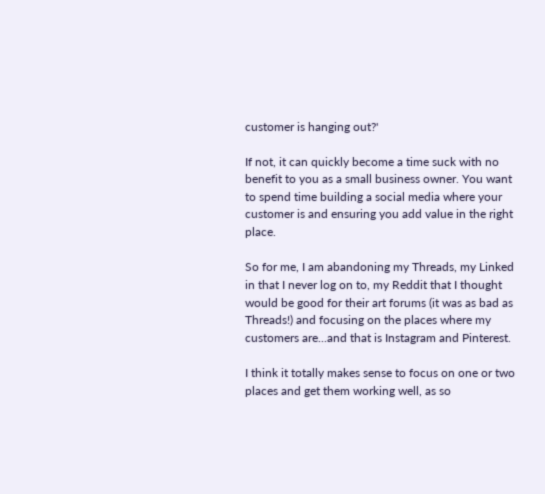customer is hanging out?'

If not, it can quickly become a time suck with no benefit to you as a small business owner. You want to spend time building a social media where your customer is and ensuring you add value in the right place.

So for me, I am abandoning my Threads, my Linked in that I never log on to, my Reddit that I thought would be good for their art forums (it was as bad as Threads!) and focusing on the places where my customers are...and that is Instagram and Pinterest.

I think it totally makes sense to focus on one or two places and get them working well, as so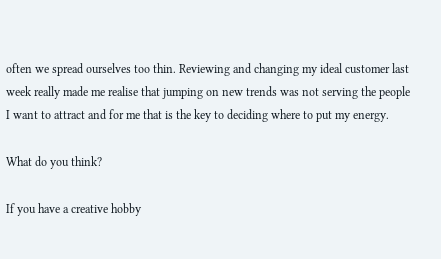often we spread ourselves too thin. Reviewing and changing my ideal customer last week really made me realise that jumping on new trends was not serving the people I want to attract and for me that is the key to deciding where to put my energy.

What do you think?

If you have a creative hobby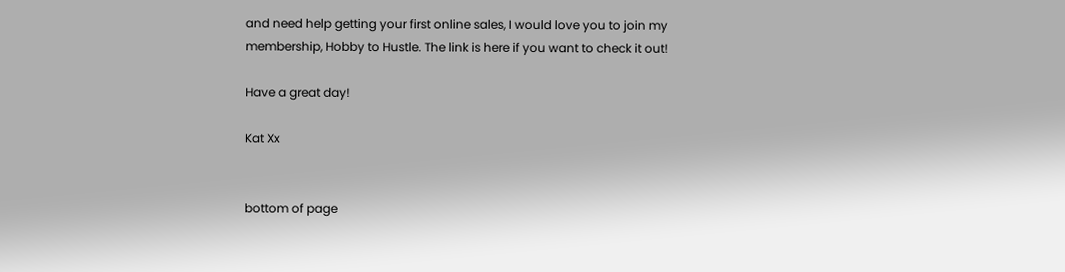and need help getting your first online sales, I would love you to join my membership, Hobby to Hustle. The link is here if you want to check it out!

Have a great day!

Kat Xx


bottom of page